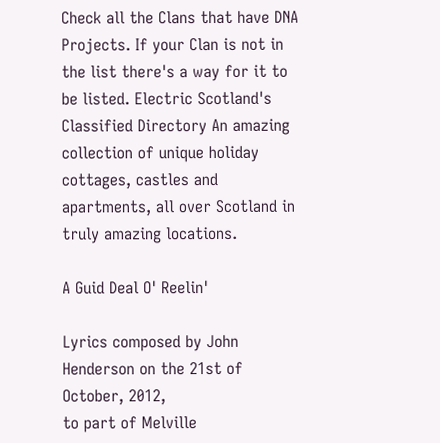Check all the Clans that have DNA Projects. If your Clan is not in the list there's a way for it to be listed. Electric Scotland's Classified Directory An amazing collection of unique holiday cottages, castles and apartments, all over Scotland in truly amazing locations.

A Guid Deal O' Reelin'

Lyrics composed by John Henderson on the 21st of October, 2012,
to part of Melville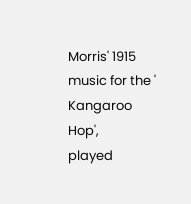Morris' 1915 music for the '
Kangaroo Hop',
played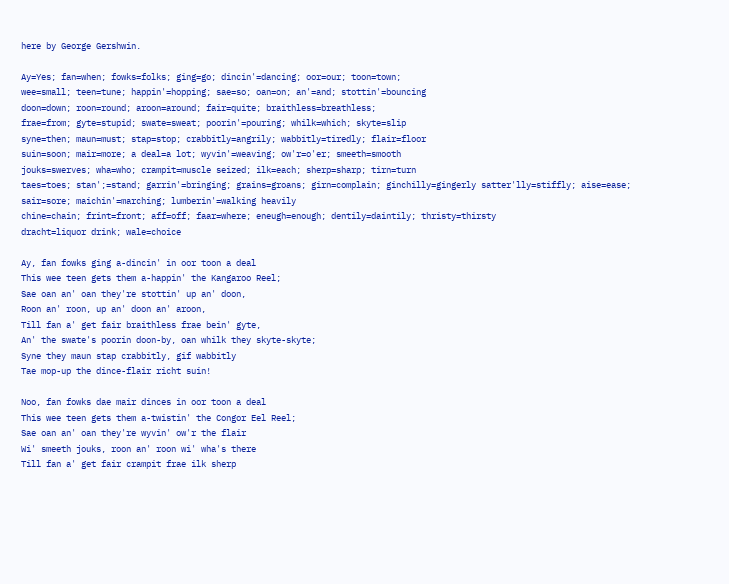here by George Gershwin.

Ay=Yes; fan=when; fowks=folks; ging=go; dincin'=dancing; oor=our; toon=town;
wee=small; teen=tune; happin'=hopping; sae=so; oan=on; an'=and; stottin'=bouncing
doon=down; roon=round; aroon=around; fair=quite; braithless=breathless;
frae=from; gyte=stupid; swate=sweat; poorin'=pouring; whilk=which; skyte=slip
syne=then; maun=must; stap=stop; crabbitly=angrily; wabbitly=tiredly; flair=floor
suin=soon; mair=more; a deal=a lot; wyvin'=weaving; ow'r=o'er; smeeth=smooth
jouks=swerves; wha=who; crampit=muscle seized; ilk=each; sherp=sharp; tirn=turn
taes=toes; stan';=stand; garrin'=bringing; grains=groans; girn=complain; ginchilly=gingerly satter'lly=stiffly; aise=ease; sair=sore; maichin'=marching; lumberin'=walking heavily
chine=chain; frint=front; aff=off; faar=where; eneugh=enough; dentily=daintily; thristy=thirsty
dracht=liquor drink; wale=choice

Ay, fan fowks ging a-dincin' in oor toon a deal
This wee teen gets them a-happin' the Kangaroo Reel;
Sae oan an' oan they're stottin' up an' doon,
Roon an' roon, up an' doon an' aroon,
Till fan a' get fair braithless frae bein' gyte,
An' the swate's poorin doon-by, oan whilk they skyte-skyte;
Syne they maun stap crabbitly, gif wabbitly
Tae mop-up the dince-flair richt suin!

Noo, fan fowks dae mair dinces in oor toon a deal
This wee teen gets them a-twistin' the Congor Eel Reel;
Sae oan an' oan they're wyvin' ow'r the flair
Wi' smeeth jouks, roon an' roon wi' wha's there
Till fan a' get fair crampit frae ilk sherp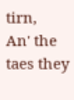tirn,
An' the taes they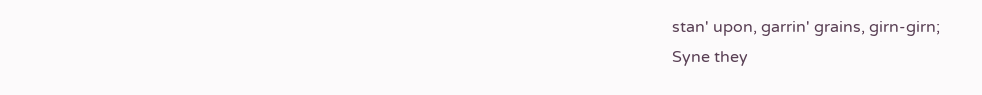stan' upon, garrin' grains, girn-girn;
Syne they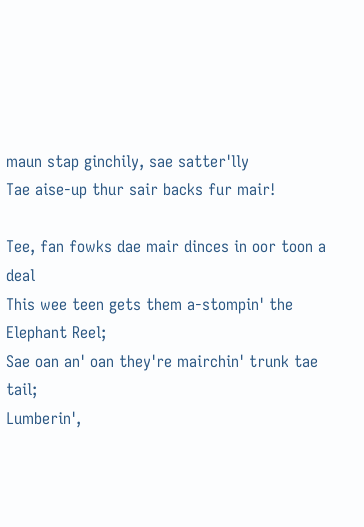maun stap ginchily, sae satter'lly
Tae aise-up thur sair backs fur mair!

Tee, fan fowks dae mair dinces in oor toon a deal
This wee teen gets them a-stompin' the Elephant Reel;
Sae oan an' oan they're mairchin' trunk tae tail;
Lumberin',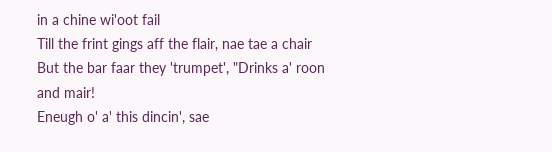in a chine wi'oot fail
Till the frint gings aff the flair, nae tae a chair
But the bar faar they 'trumpet', "Drinks a' roon and mair!
Eneugh o' a' this dincin', sae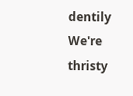dentily
We're thristy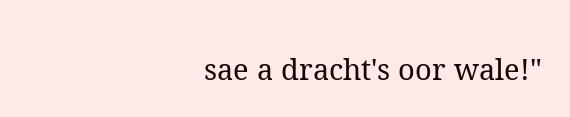sae a dracht's oor wale!"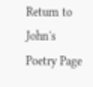Return to John's Poetry Page